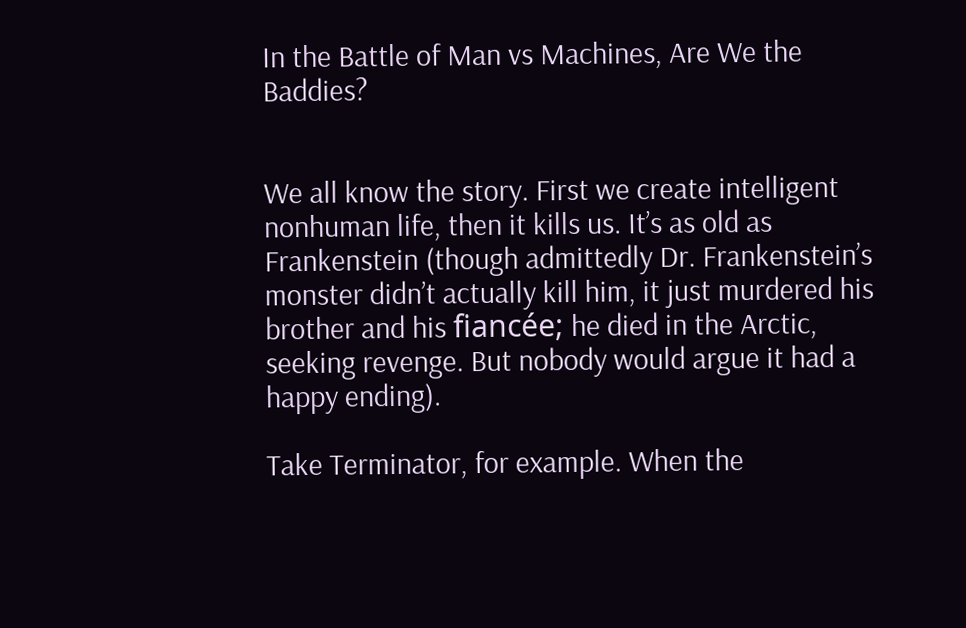In the Battle of Man vs Machines, Are We the Baddies?


We all know the story. First we create intelligent nonhuman life, then it kills us. It’s as old as Frankenstein (though admittedly Dr. Frankenstein’s monster didn’t actually kill him, it just murdered his brother and his fiancée; he died in the Arctic, seeking revenge. But nobody would argue it had a happy ending).

Take Terminator, for example. When the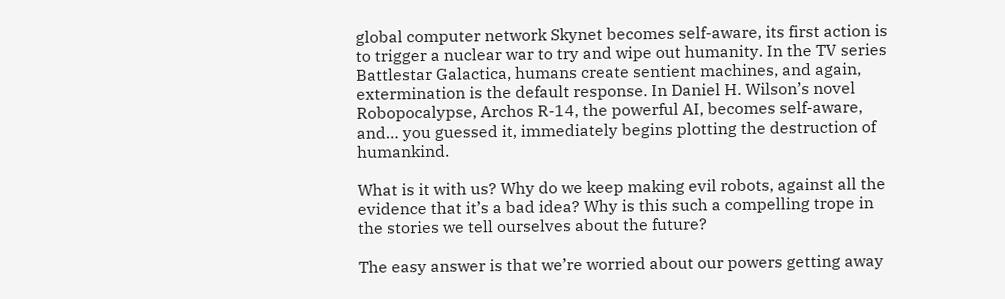global computer network Skynet becomes self-aware, its first action is to trigger a nuclear war to try and wipe out humanity. In the TV series Battlestar Galactica, humans create sentient machines, and again, extermination is the default response. In Daniel H. Wilson’s novel Robopocalypse, Archos R-14, the powerful AI, becomes self-aware, and… you guessed it, immediately begins plotting the destruction of humankind.

What is it with us? Why do we keep making evil robots, against all the evidence that it’s a bad idea? Why is this such a compelling trope in the stories we tell ourselves about the future?

The easy answer is that we’re worried about our powers getting away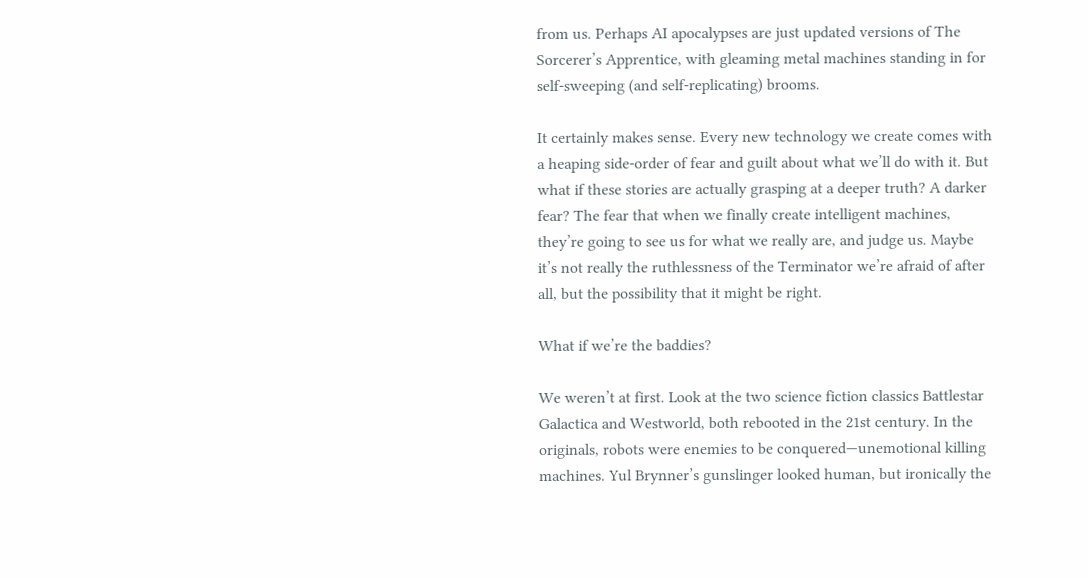from us. Perhaps AI apocalypses are just updated versions of The Sorcerer’s Apprentice, with gleaming metal machines standing in for self-sweeping (and self-replicating) brooms.

It certainly makes sense. Every new technology we create comes with a heaping side-order of fear and guilt about what we’ll do with it. But what if these stories are actually grasping at a deeper truth? A darker fear? The fear that when we finally create intelligent machines, they’re going to see us for what we really are, and judge us. Maybe it’s not really the ruthlessness of the Terminator we’re afraid of after all, but the possibility that it might be right.

What if we’re the baddies?

We weren’t at first. Look at the two science fiction classics Battlestar Galactica and Westworld, both rebooted in the 21st century. In the originals, robots were enemies to be conquered—unemotional killing machines. Yul Brynner’s gunslinger looked human, but ironically the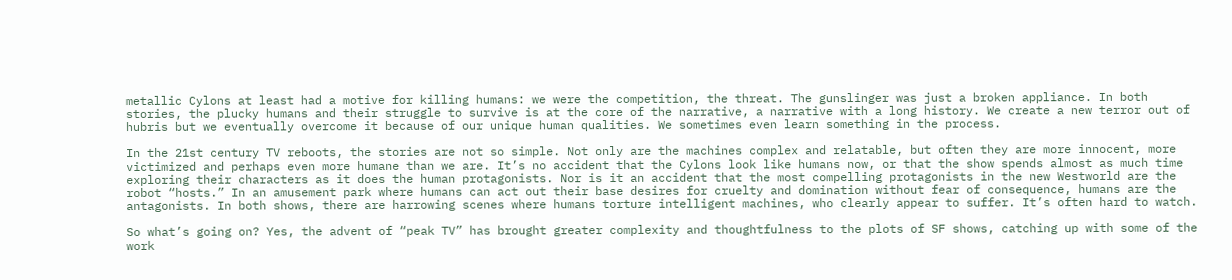metallic Cylons at least had a motive for killing humans: we were the competition, the threat. The gunslinger was just a broken appliance. In both stories, the plucky humans and their struggle to survive is at the core of the narrative, a narrative with a long history. We create a new terror out of hubris but we eventually overcome it because of our unique human qualities. We sometimes even learn something in the process.

In the 21st century TV reboots, the stories are not so simple. Not only are the machines complex and relatable, but often they are more innocent, more victimized and perhaps even more humane than we are. It’s no accident that the Cylons look like humans now, or that the show spends almost as much time exploring their characters as it does the human protagonists. Nor is it an accident that the most compelling protagonists in the new Westworld are the robot “hosts.” In an amusement park where humans can act out their base desires for cruelty and domination without fear of consequence, humans are the antagonists. In both shows, there are harrowing scenes where humans torture intelligent machines, who clearly appear to suffer. It’s often hard to watch.

So what’s going on? Yes, the advent of “peak TV” has brought greater complexity and thoughtfulness to the plots of SF shows, catching up with some of the work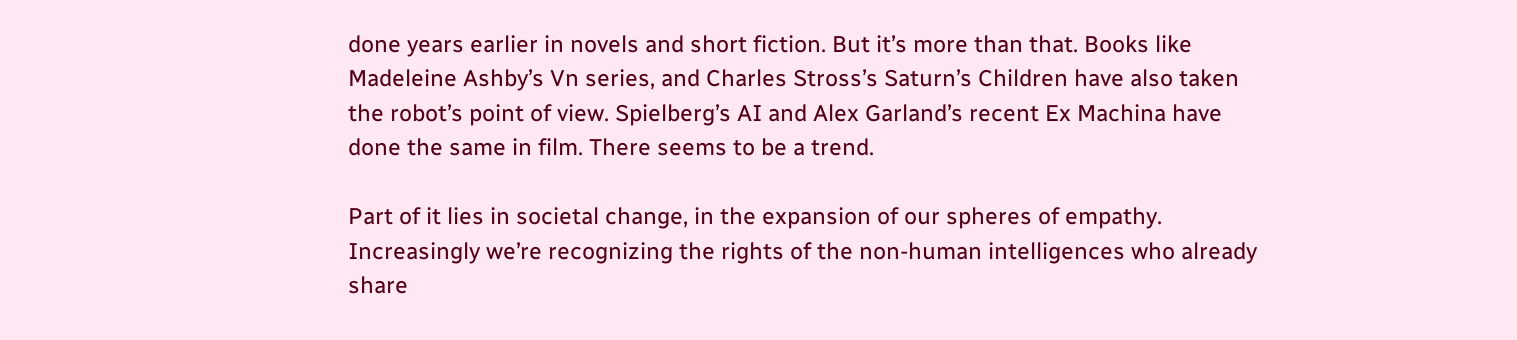done years earlier in novels and short fiction. But it’s more than that. Books like Madeleine Ashby’s Vn series, and Charles Stross’s Saturn’s Children have also taken the robot’s point of view. Spielberg’s AI and Alex Garland’s recent Ex Machina have done the same in film. There seems to be a trend.

Part of it lies in societal change, in the expansion of our spheres of empathy. Increasingly we’re recognizing the rights of the non-human intelligences who already share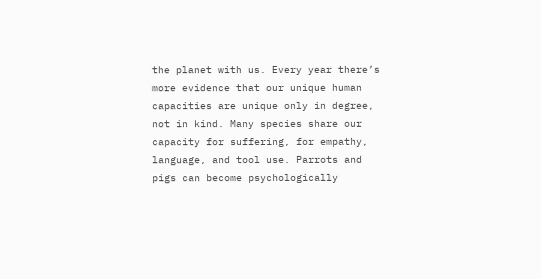the planet with us. Every year there’s more evidence that our unique human capacities are unique only in degree, not in kind. Many species share our capacity for suffering, for empathy, language, and tool use. Parrots and pigs can become psychologically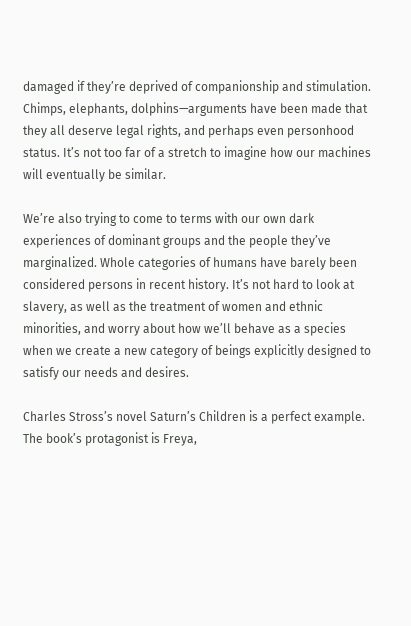damaged if they’re deprived of companionship and stimulation. Chimps, elephants, dolphins—arguments have been made that they all deserve legal rights, and perhaps even personhood status. It’s not too far of a stretch to imagine how our machines will eventually be similar.

We’re also trying to come to terms with our own dark experiences of dominant groups and the people they’ve marginalized. Whole categories of humans have barely been considered persons in recent history. It’s not hard to look at slavery, as well as the treatment of women and ethnic minorities, and worry about how we’ll behave as a species when we create a new category of beings explicitly designed to satisfy our needs and desires.

Charles Stross’s novel Saturn’s Children is a perfect example. The book’s protagonist is Freya,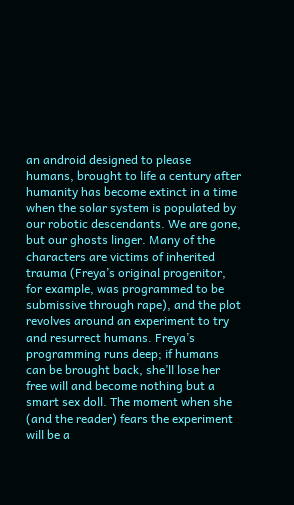an android designed to please humans, brought to life a century after humanity has become extinct in a time when the solar system is populated by our robotic descendants. We are gone, but our ghosts linger. Many of the characters are victims of inherited trauma (Freya’s original progenitor, for example, was programmed to be submissive through rape), and the plot revolves around an experiment to try and resurrect humans. Freya’s programming runs deep; if humans can be brought back, she’ll lose her free will and become nothing but a smart sex doll. The moment when she (and the reader) fears the experiment will be a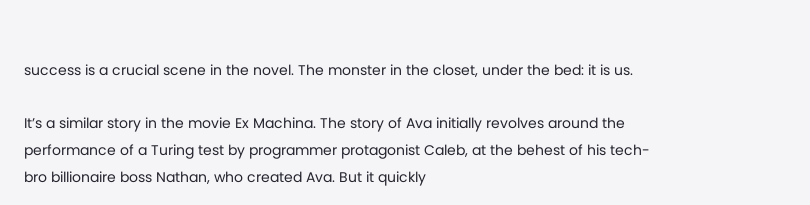success is a crucial scene in the novel. The monster in the closet, under the bed: it is us.

It’s a similar story in the movie Ex Machina. The story of Ava initially revolves around the performance of a Turing test by programmer protagonist Caleb, at the behest of his tech-bro billionaire boss Nathan, who created Ava. But it quickly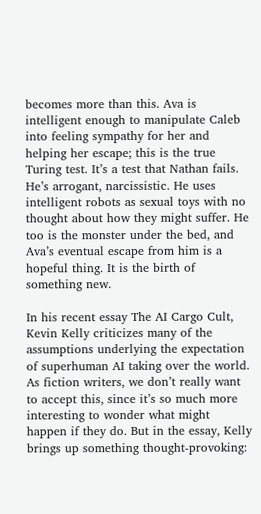becomes more than this. Ava is intelligent enough to manipulate Caleb into feeling sympathy for her and helping her escape; this is the true Turing test. It’s a test that Nathan fails. He’s arrogant, narcissistic. He uses intelligent robots as sexual toys with no thought about how they might suffer. He too is the monster under the bed, and Ava’s eventual escape from him is a hopeful thing. It is the birth of something new.

In his recent essay The AI Cargo Cult, Kevin Kelly criticizes many of the assumptions underlying the expectation of superhuman AI taking over the world. As fiction writers, we don’t really want to accept this, since it’s so much more interesting to wonder what might happen if they do. But in the essay, Kelly brings up something thought-provoking: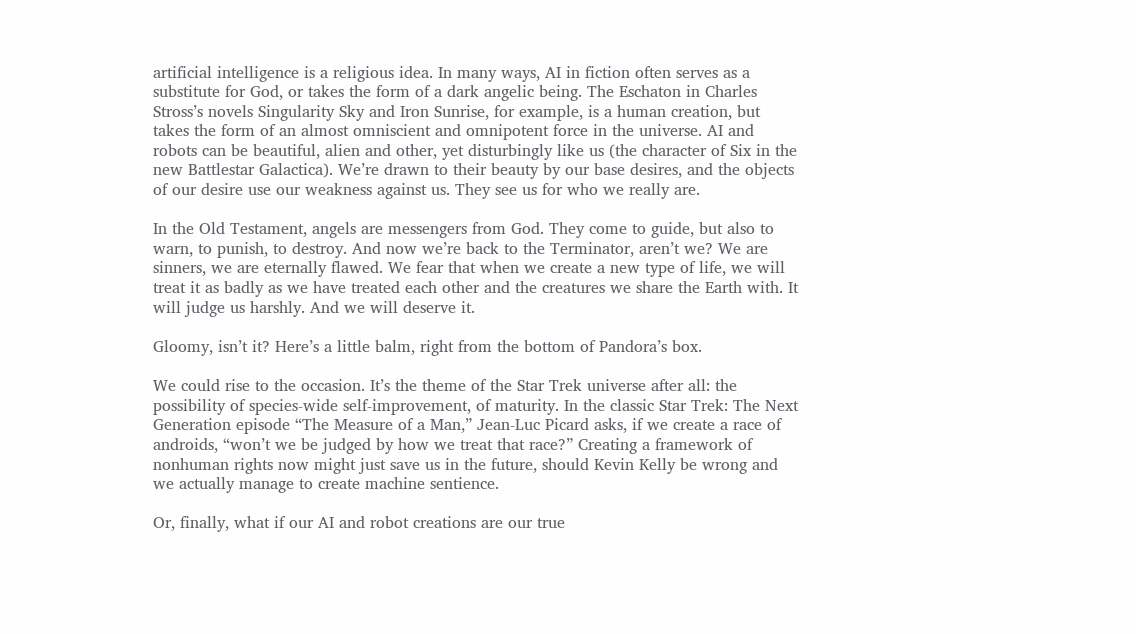artificial intelligence is a religious idea. In many ways, AI in fiction often serves as a substitute for God, or takes the form of a dark angelic being. The Eschaton in Charles Stross’s novels Singularity Sky and Iron Sunrise, for example, is a human creation, but takes the form of an almost omniscient and omnipotent force in the universe. AI and robots can be beautiful, alien and other, yet disturbingly like us (the character of Six in the new Battlestar Galactica). We’re drawn to their beauty by our base desires, and the objects of our desire use our weakness against us. They see us for who we really are.

In the Old Testament, angels are messengers from God. They come to guide, but also to warn, to punish, to destroy. And now we’re back to the Terminator, aren’t we? We are sinners, we are eternally flawed. We fear that when we create a new type of life, we will treat it as badly as we have treated each other and the creatures we share the Earth with. It will judge us harshly. And we will deserve it.

Gloomy, isn’t it? Here’s a little balm, right from the bottom of Pandora’s box.

We could rise to the occasion. It’s the theme of the Star Trek universe after all: the possibility of species-wide self-improvement, of maturity. In the classic Star Trek: The Next Generation episode “The Measure of a Man,” Jean-Luc Picard asks, if we create a race of androids, “won’t we be judged by how we treat that race?” Creating a framework of nonhuman rights now might just save us in the future, should Kevin Kelly be wrong and we actually manage to create machine sentience.

Or, finally, what if our AI and robot creations are our true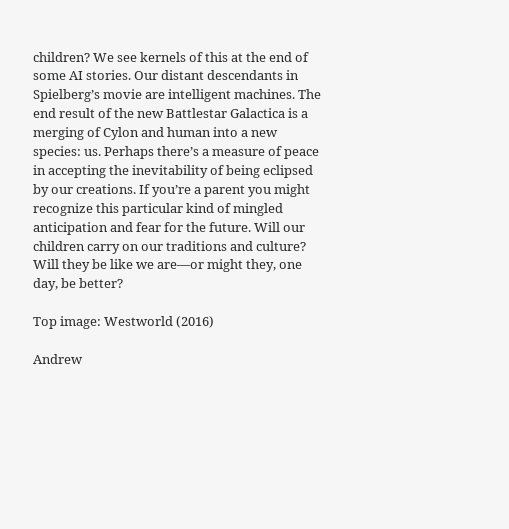children? We see kernels of this at the end of some AI stories. Our distant descendants in Spielberg’s movie are intelligent machines. The end result of the new Battlestar Galactica is a merging of Cylon and human into a new species: us. Perhaps there’s a measure of peace in accepting the inevitability of being eclipsed by our creations. If you’re a parent you might recognize this particular kind of mingled anticipation and fear for the future. Will our children carry on our traditions and culture? Will they be like we are—or might they, one day, be better?

Top image: Westworld (2016)

Andrew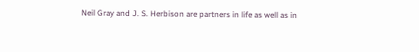Neil Gray and J. S. Herbison are partners in life as well as in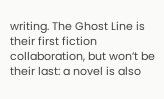writing. The Ghost Line is their first fiction collaboration, but won’t be their last: a novel is also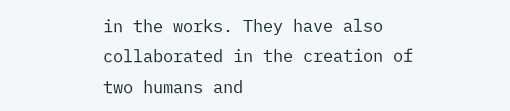in the works. They have also collaborated in the creation of two humans and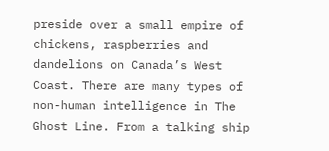preside over a small empire of chickens, raspberries and dandelions on Canada’s West Coast. There are many types of non-human intelligence in The Ghost Line. From a talking ship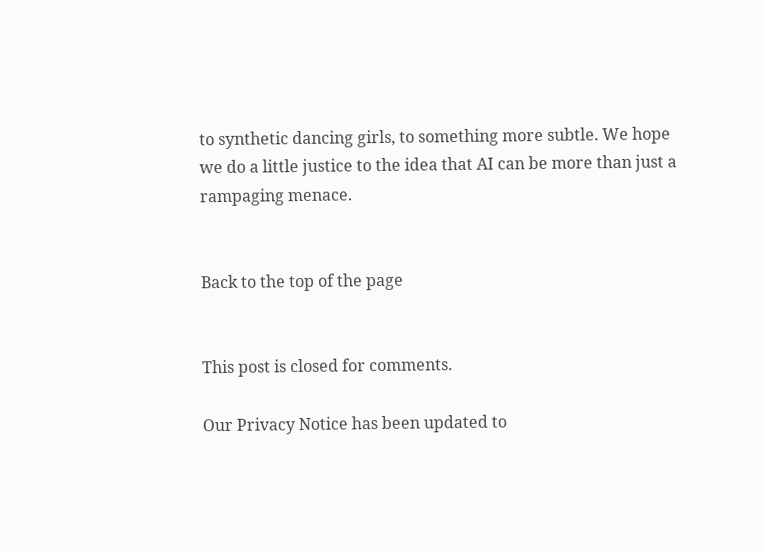to synthetic dancing girls, to something more subtle. We hope we do a little justice to the idea that AI can be more than just a rampaging menace.


Back to the top of the page


This post is closed for comments.

Our Privacy Notice has been updated to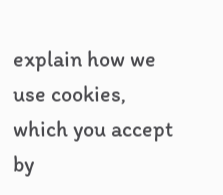explain how we use cookies, which you accept by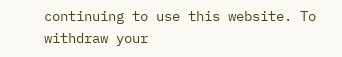continuing to use this website. To withdraw your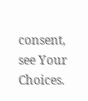consent, see Your Choices.